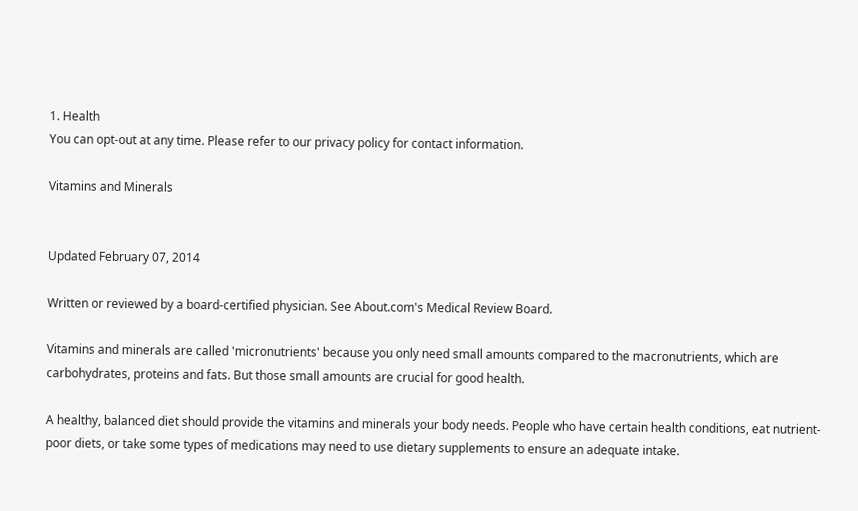1. Health
You can opt-out at any time. Please refer to our privacy policy for contact information.

Vitamins and Minerals


Updated February 07, 2014

Written or reviewed by a board-certified physician. See About.com's Medical Review Board.

Vitamins and minerals are called 'micronutrients' because you only need small amounts compared to the macronutrients, which are carbohydrates, proteins and fats. But those small amounts are crucial for good health.

A healthy, balanced diet should provide the vitamins and minerals your body needs. People who have certain health conditions, eat nutrient-poor diets, or take some types of medications may need to use dietary supplements to ensure an adequate intake.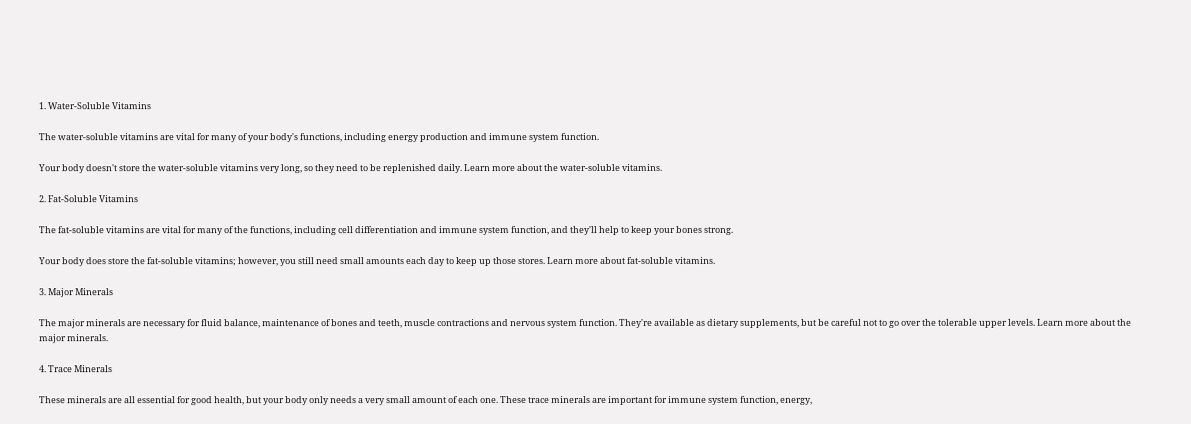1. Water-Soluble Vitamins

The water-soluble vitamins are vital for many of your body's functions, including energy production and immune system function.

Your body doesn't store the water-soluble vitamins very long, so they need to be replenished daily. Learn more about the water-soluble vitamins.

2. Fat-Soluble Vitamins

The fat-soluble vitamins are vital for many of the functions, including cell differentiation and immune system function, and they'll help to keep your bones strong.

Your body does store the fat-soluble vitamins; however, you still need small amounts each day to keep up those stores. Learn more about fat-soluble vitamins.

3. Major Minerals

The major minerals are necessary for fluid balance, maintenance of bones and teeth, muscle contractions and nervous system function. They're available as dietary supplements, but be careful not to go over the tolerable upper levels. Learn more about the major minerals.

4. Trace Minerals

These minerals are all essential for good health, but your body only needs a very small amount of each one. These trace minerals are important for immune system function, energy,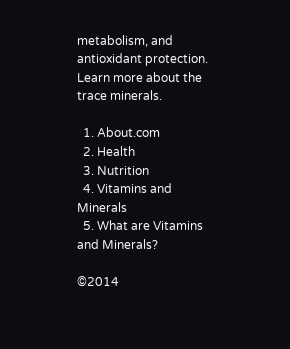metabolism, and antioxidant protection. Learn more about the trace minerals.

  1. About.com
  2. Health
  3. Nutrition
  4. Vitamins and Minerals
  5. What are Vitamins and Minerals?

©2014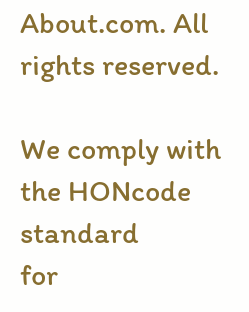About.com. All rights reserved.

We comply with the HONcode standard
for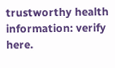trustworthy health
information: verify here.